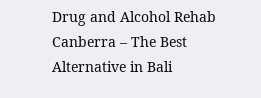Drug and Alcohol Rehab Canberra – The Best Alternative in Bali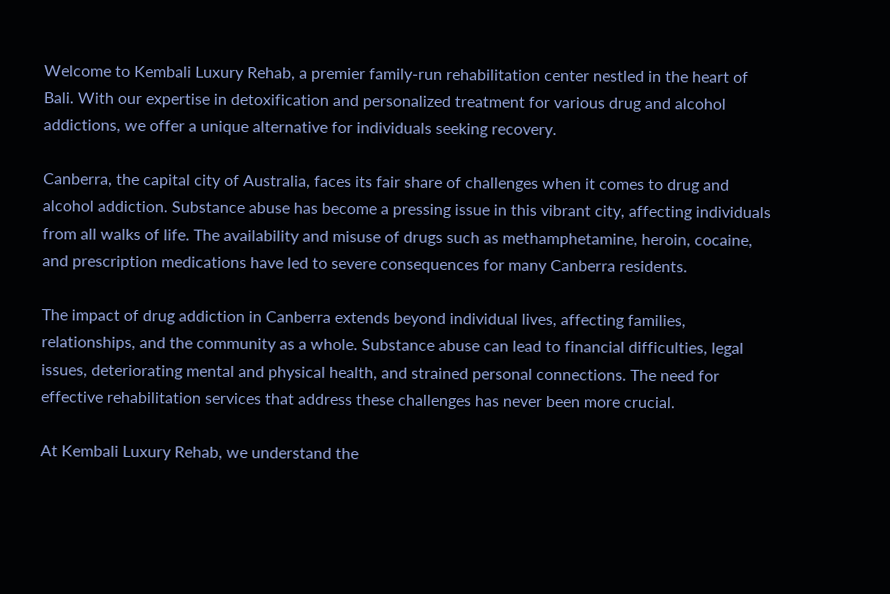Welcome to Kembali Luxury Rehab, a premier family-run rehabilitation center nestled in the heart of Bali. With our expertise in detoxification and personalized treatment for various drug and alcohol addictions, we offer a unique alternative for individuals seeking recovery.

Canberra, the capital city of Australia, faces its fair share of challenges when it comes to drug and alcohol addiction. Substance abuse has become a pressing issue in this vibrant city, affecting individuals from all walks of life. The availability and misuse of drugs such as methamphetamine, heroin, cocaine, and prescription medications have led to severe consequences for many Canberra residents.

The impact of drug addiction in Canberra extends beyond individual lives, affecting families, relationships, and the community as a whole. Substance abuse can lead to financial difficulties, legal issues, deteriorating mental and physical health, and strained personal connections. The need for effective rehabilitation services that address these challenges has never been more crucial.

At Kembali Luxury Rehab, we understand the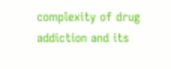complexity of drug addiction and its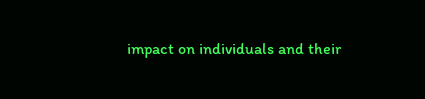impact on individuals and their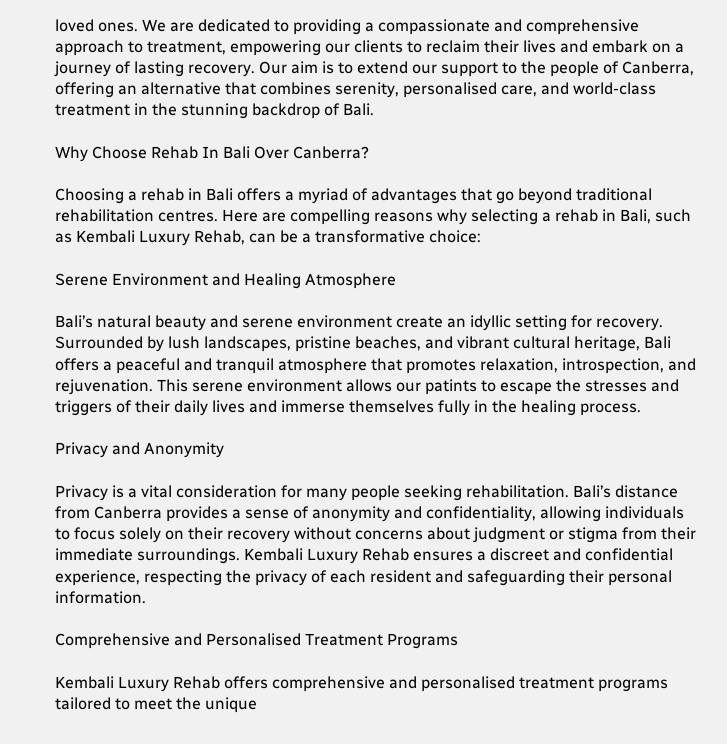loved ones. We are dedicated to providing a compassionate and comprehensive approach to treatment, empowering our clients to reclaim their lives and embark on a journey of lasting recovery. Our aim is to extend our support to the people of Canberra, offering an alternative that combines serenity, personalised care, and world-class treatment in the stunning backdrop of Bali.

Why Choose Rehab In Bali Over Canberra?

Choosing a rehab in Bali offers a myriad of advantages that go beyond traditional rehabilitation centres. Here are compelling reasons why selecting a rehab in Bali, such as Kembali Luxury Rehab, can be a transformative choice:

Serene Environment and Healing Atmosphere

Bali’s natural beauty and serene environment create an idyllic setting for recovery. Surrounded by lush landscapes, pristine beaches, and vibrant cultural heritage, Bali offers a peaceful and tranquil atmosphere that promotes relaxation, introspection, and rejuvenation. This serene environment allows our patints to escape the stresses and triggers of their daily lives and immerse themselves fully in the healing process.

Privacy and Anonymity

Privacy is a vital consideration for many people seeking rehabilitation. Bali’s distance from Canberra provides a sense of anonymity and confidentiality, allowing individuals to focus solely on their recovery without concerns about judgment or stigma from their immediate surroundings. Kembali Luxury Rehab ensures a discreet and confidential experience, respecting the privacy of each resident and safeguarding their personal information.

Comprehensive and Personalised Treatment Programs

Kembali Luxury Rehab offers comprehensive and personalised treatment programs tailored to meet the unique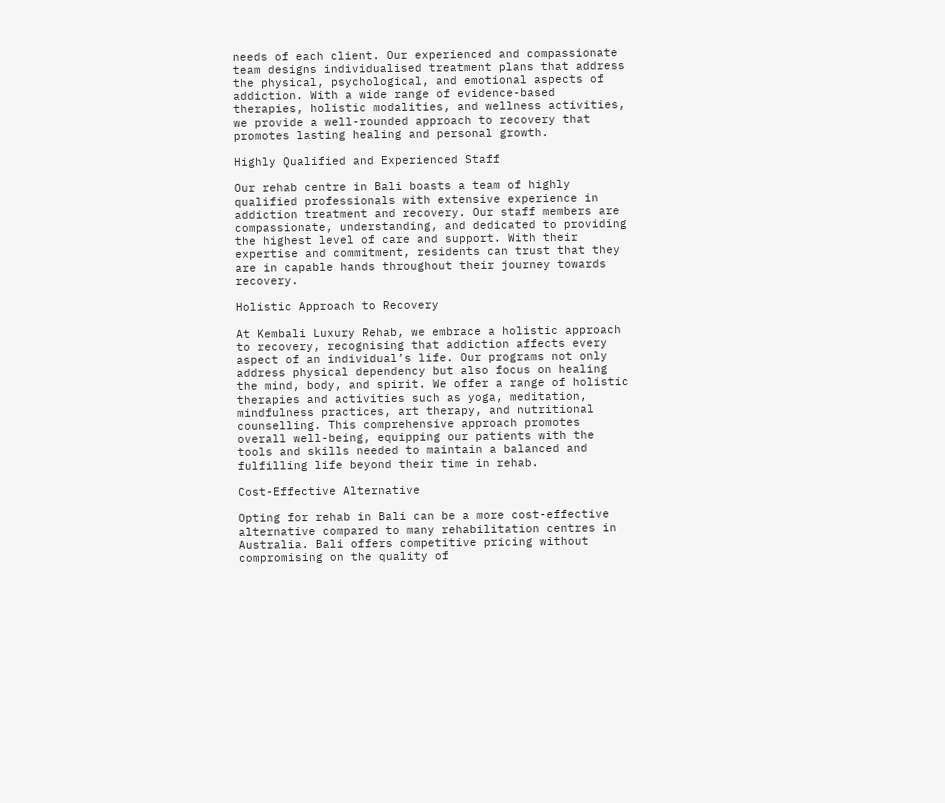needs of each client. Our experienced and compassionate team designs individualised treatment plans that address the physical, psychological, and emotional aspects of addiction. With a wide range of evidence-based therapies, holistic modalities, and wellness activities, we provide a well-rounded approach to recovery that promotes lasting healing and personal growth.

Highly Qualified and Experienced Staff

Our rehab centre in Bali boasts a team of highly qualified professionals with extensive experience in addiction treatment and recovery. Our staff members are compassionate, understanding, and dedicated to providing the highest level of care and support. With their expertise and commitment, residents can trust that they are in capable hands throughout their journey towards recovery.

Holistic Approach to Recovery

At Kembali Luxury Rehab, we embrace a holistic approach to recovery, recognising that addiction affects every aspect of an individual’s life. Our programs not only address physical dependency but also focus on healing the mind, body, and spirit. We offer a range of holistic therapies and activities such as yoga, meditation, mindfulness practices, art therapy, and nutritional counselling. This comprehensive approach promotes overall well-being, equipping our patients with the tools and skills needed to maintain a balanced and fulfilling life beyond their time in rehab.

Cost-Effective Alternative

Opting for rehab in Bali can be a more cost-effective alternative compared to many rehabilitation centres in Australia. Bali offers competitive pricing without compromising on the quality of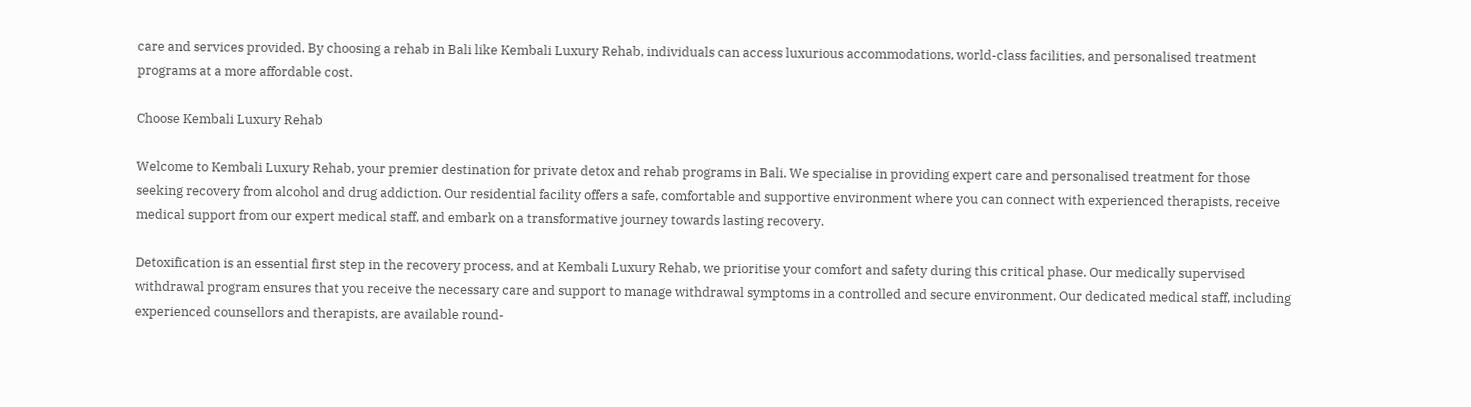care and services provided. By choosing a rehab in Bali like Kembali Luxury Rehab, individuals can access luxurious accommodations, world-class facilities, and personalised treatment programs at a more affordable cost.

Choose Kembali Luxury Rehab

Welcome to Kembali Luxury Rehab, your premier destination for private detox and rehab programs in Bali. We specialise in providing expert care and personalised treatment for those seeking recovery from alcohol and drug addiction. Our residential facility offers a safe, comfortable and supportive environment where you can connect with experienced therapists, receive medical support from our expert medical staff, and embark on a transformative journey towards lasting recovery.

Detoxification is an essential first step in the recovery process, and at Kembali Luxury Rehab, we prioritise your comfort and safety during this critical phase. Our medically supervised withdrawal program ensures that you receive the necessary care and support to manage withdrawal symptoms in a controlled and secure environment. Our dedicated medical staff, including experienced counsellors and therapists, are available round-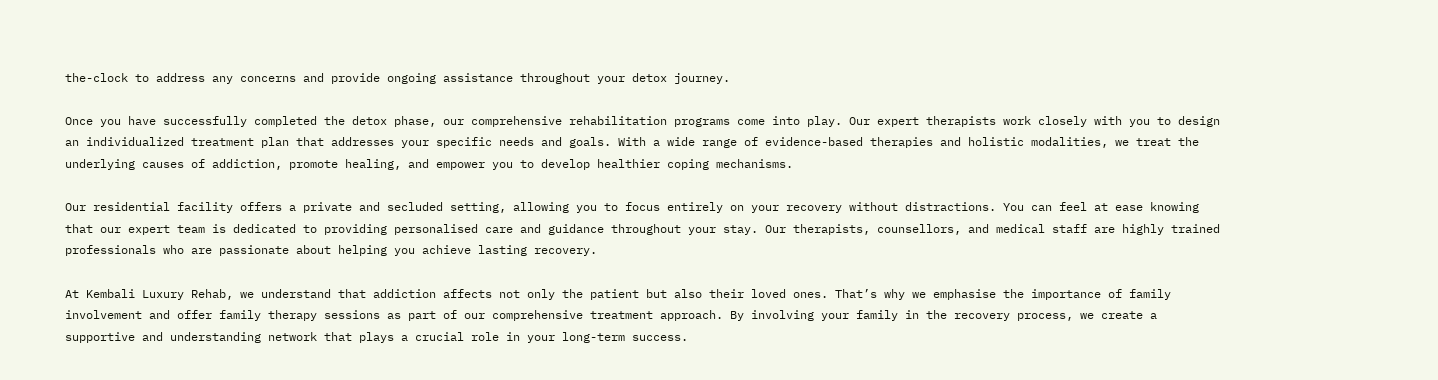the-clock to address any concerns and provide ongoing assistance throughout your detox journey.

Once you have successfully completed the detox phase, our comprehensive rehabilitation programs come into play. Our expert therapists work closely with you to design an individualized treatment plan that addresses your specific needs and goals. With a wide range of evidence-based therapies and holistic modalities, we treat the underlying causes of addiction, promote healing, and empower you to develop healthier coping mechanisms.

Our residential facility offers a private and secluded setting, allowing you to focus entirely on your recovery without distractions. You can feel at ease knowing that our expert team is dedicated to providing personalised care and guidance throughout your stay. Our therapists, counsellors, and medical staff are highly trained professionals who are passionate about helping you achieve lasting recovery.

At Kembali Luxury Rehab, we understand that addiction affects not only the patient but also their loved ones. That’s why we emphasise the importance of family involvement and offer family therapy sessions as part of our comprehensive treatment approach. By involving your family in the recovery process, we create a supportive and understanding network that plays a crucial role in your long-term success.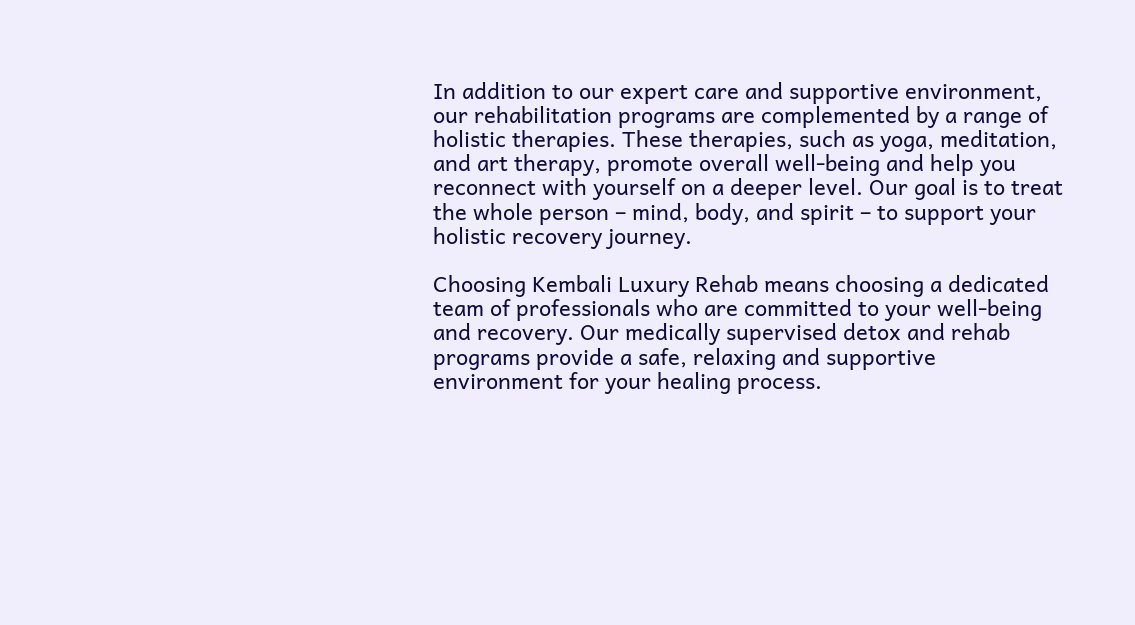In addition to our expert care and supportive environment, our rehabilitation programs are complemented by a range of holistic therapies. These therapies, such as yoga, meditation, and art therapy, promote overall well-being and help you reconnect with yourself on a deeper level. Our goal is to treat the whole person – mind, body, and spirit – to support your holistic recovery journey.

Choosing Kembali Luxury Rehab means choosing a dedicated team of professionals who are committed to your well-being and recovery. Our medically supervised detox and rehab programs provide a safe, relaxing and supportive environment for your healing process.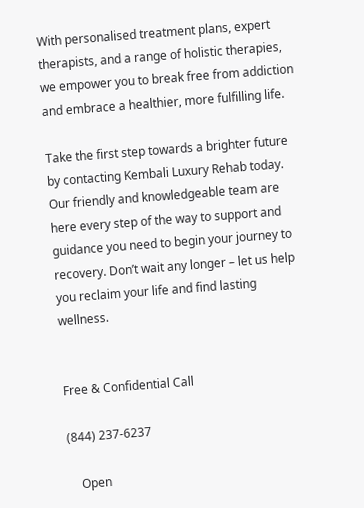With personalised treatment plans, expert therapists, and a range of holistic therapies, we empower you to break free from addiction and embrace a healthier, more fulfilling life.

Take the first step towards a brighter future by contacting Kembali Luxury Rehab today. Our friendly and knowledgeable team are here every step of the way to support and guidance you need to begin your journey to recovery. Don’t wait any longer – let us help you reclaim your life and find lasting wellness.


Free & Confidential Call

(844) 237-6237

    Open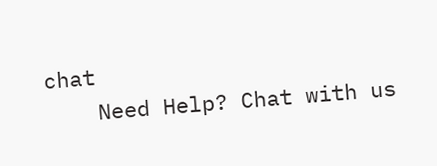chat
    Need Help? Chat with us